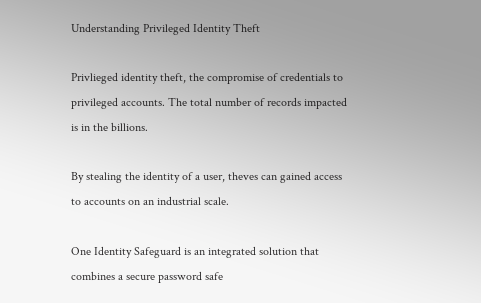Understanding Privileged Identity Theft

Privlieged identity theft, the compromise of credentials to privileged accounts. The total number of records impacted is in the billions.

By stealing the identity of a user, theves can gained access to accounts on an industrial scale.

One Identity Safeguard is an integrated solution that combines a secure password safe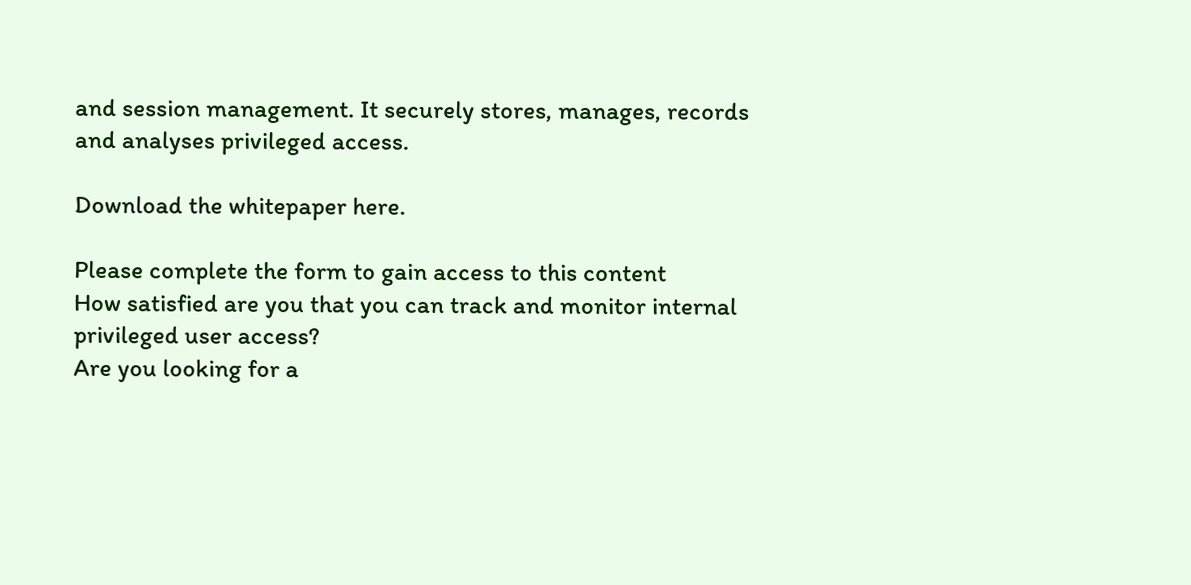and session management. It securely stores, manages, records and analyses privileged access.

Download the whitepaper here.

Please complete the form to gain access to this content
How satisfied are you that you can track and monitor internal privileged user access?
Are you looking for a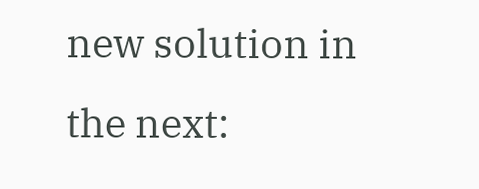new solution in the next: